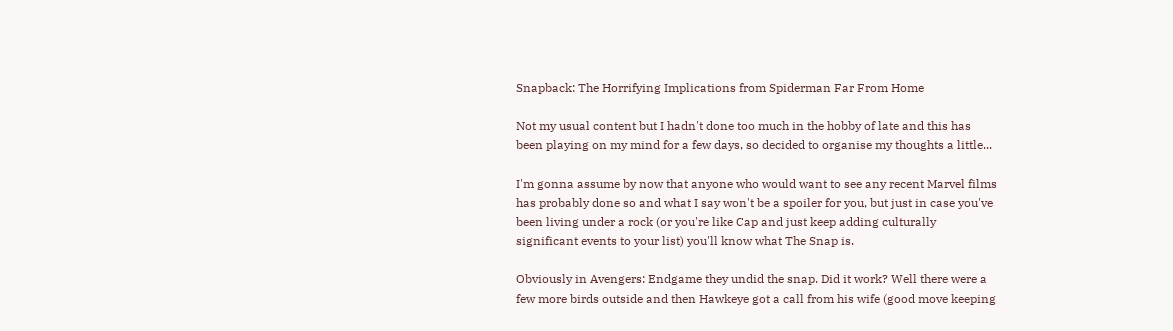Snapback: The Horrifying Implications from Spiderman Far From Home

Not my usual content but I hadn't done too much in the hobby of late and this has been playing on my mind for a few days, so decided to organise my thoughts a little...

I'm gonna assume by now that anyone who would want to see any recent Marvel films has probably done so and what I say won't be a spoiler for you, but just in case you've been living under a rock (or you're like Cap and just keep adding culturally significant events to your list) you'll know what The Snap is.

Obviously in Avengers: Endgame they undid the snap. Did it work? Well there were a few more birds outside and then Hawkeye got a call from his wife (good move keeping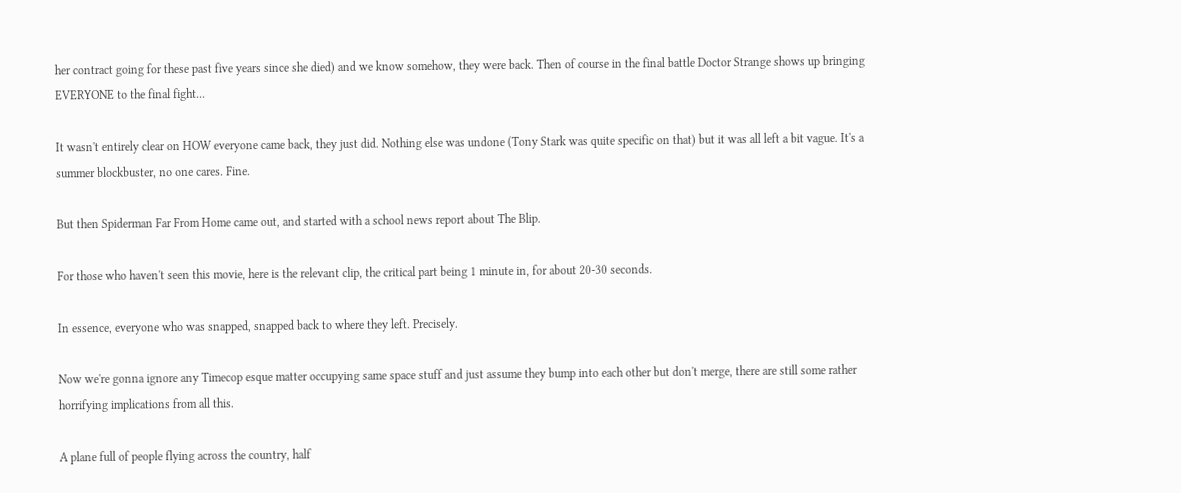her contract going for these past five years since she died) and we know somehow, they were back. Then of course in the final battle Doctor Strange shows up bringing EVERYONE to the final fight...

It wasn't entirely clear on HOW everyone came back, they just did. Nothing else was undone (Tony Stark was quite specific on that) but it was all left a bit vague. It's a summer blockbuster, no one cares. Fine.

But then Spiderman Far From Home came out, and started with a school news report about The Blip.

For those who haven't seen this movie, here is the relevant clip, the critical part being 1 minute in, for about 20-30 seconds.

In essence, everyone who was snapped, snapped back to where they left. Precisely.

Now we're gonna ignore any Timecop esque matter occupying same space stuff and just assume they bump into each other but don't merge, there are still some rather horrifying implications from all this.

A plane full of people flying across the country, half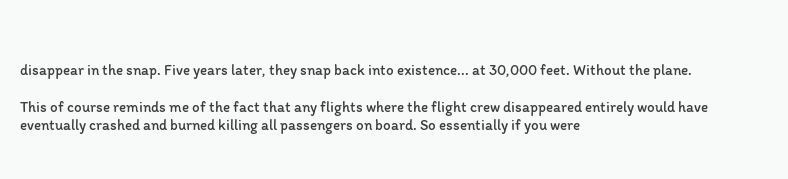disappear in the snap. Five years later, they snap back into existence... at 30,000 feet. Without the plane.

This of course reminds me of the fact that any flights where the flight crew disappeared entirely would have eventually crashed and burned killing all passengers on board. So essentially if you were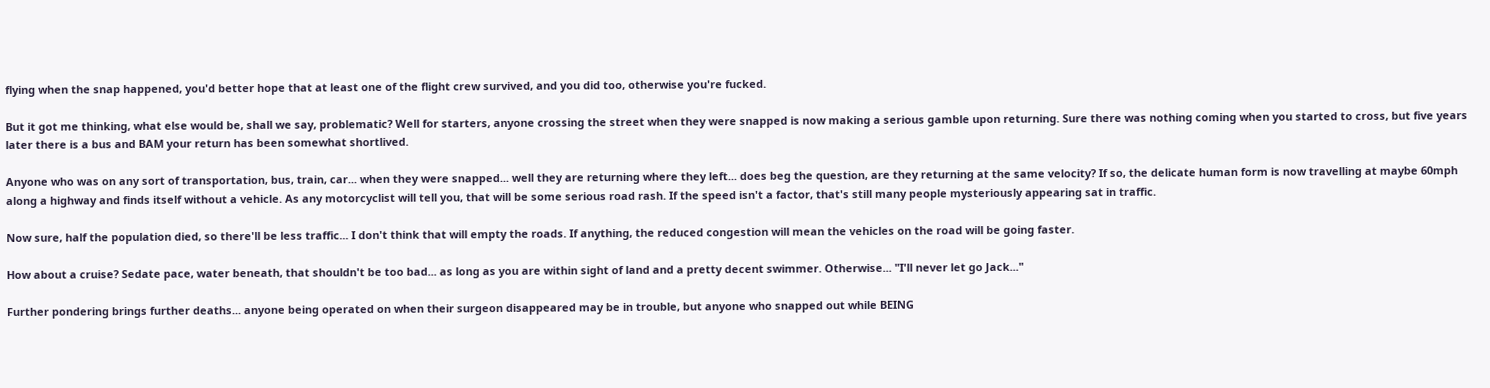flying when the snap happened, you'd better hope that at least one of the flight crew survived, and you did too, otherwise you're fucked.

But it got me thinking, what else would be, shall we say, problematic? Well for starters, anyone crossing the street when they were snapped is now making a serious gamble upon returning. Sure there was nothing coming when you started to cross, but five years later there is a bus and BAM your return has been somewhat shortlived.

Anyone who was on any sort of transportation, bus, train, car... when they were snapped... well they are returning where they left... does beg the question, are they returning at the same velocity? If so, the delicate human form is now travelling at maybe 60mph along a highway and finds itself without a vehicle. As any motorcyclist will tell you, that will be some serious road rash. If the speed isn't a factor, that's still many people mysteriously appearing sat in traffic.

Now sure, half the population died, so there'll be less traffic... I don't think that will empty the roads. If anything, the reduced congestion will mean the vehicles on the road will be going faster.

How about a cruise? Sedate pace, water beneath, that shouldn't be too bad... as long as you are within sight of land and a pretty decent swimmer. Otherwise... "I'll never let go Jack..."

Further pondering brings further deaths... anyone being operated on when their surgeon disappeared may be in trouble, but anyone who snapped out while BEING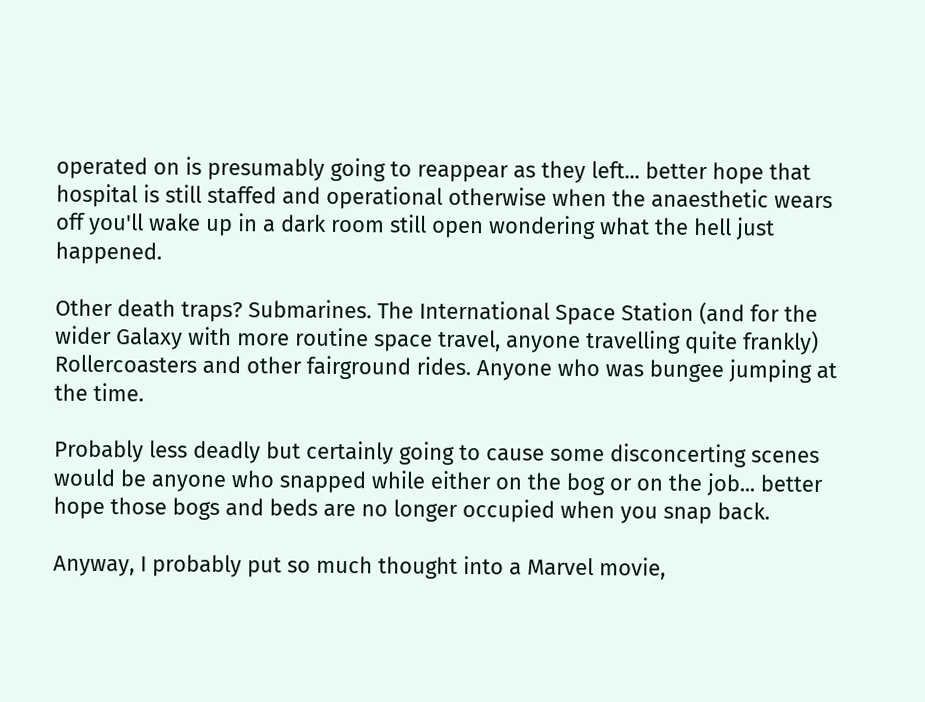operated on is presumably going to reappear as they left... better hope that hospital is still staffed and operational otherwise when the anaesthetic wears off you'll wake up in a dark room still open wondering what the hell just happened.

Other death traps? Submarines. The International Space Station (and for the wider Galaxy with more routine space travel, anyone travelling quite frankly) Rollercoasters and other fairground rides. Anyone who was bungee jumping at the time.

Probably less deadly but certainly going to cause some disconcerting scenes would be anyone who snapped while either on the bog or on the job... better hope those bogs and beds are no longer occupied when you snap back.

Anyway, I probably put so much thought into a Marvel movie,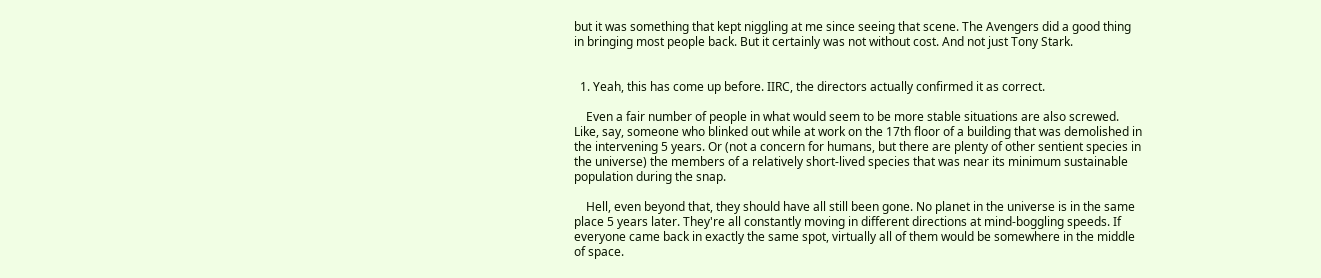but it was something that kept niggling at me since seeing that scene. The Avengers did a good thing in bringing most people back. But it certainly was not without cost. And not just Tony Stark.


  1. Yeah, this has come up before. IIRC, the directors actually confirmed it as correct.

    Even a fair number of people in what would seem to be more stable situations are also screwed. Like, say, someone who blinked out while at work on the 17th floor of a building that was demolished in the intervening 5 years. Or (not a concern for humans, but there are plenty of other sentient species in the universe) the members of a relatively short-lived species that was near its minimum sustainable population during the snap.

    Hell, even beyond that, they should have all still been gone. No planet in the universe is in the same place 5 years later. They're all constantly moving in different directions at mind-boggling speeds. If everyone came back in exactly the same spot, virtually all of them would be somewhere in the middle of space.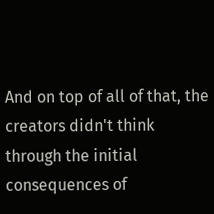And on top of all of that, the creators didn't think through the initial consequences of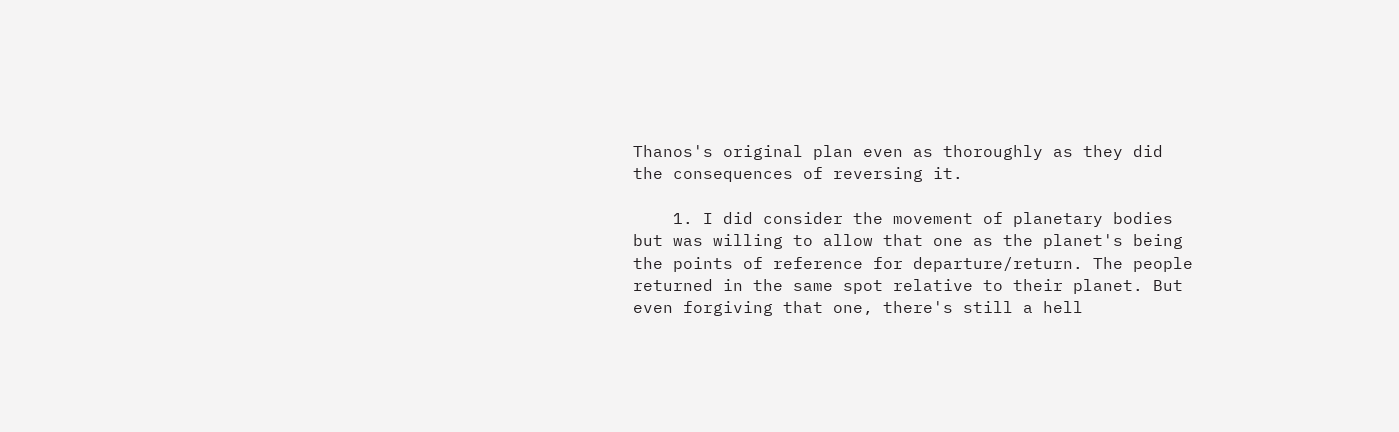Thanos's original plan even as thoroughly as they did the consequences of reversing it.

    1. I did consider the movement of planetary bodies but was willing to allow that one as the planet's being the points of reference for departure/return. The people returned in the same spot relative to their planet. But even forgiving that one, there's still a hell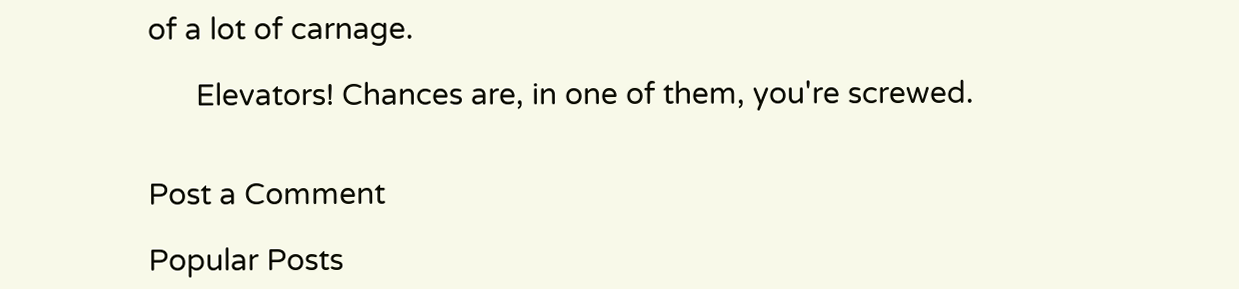of a lot of carnage.

      Elevators! Chances are, in one of them, you're screwed.


Post a Comment

Popular Posts